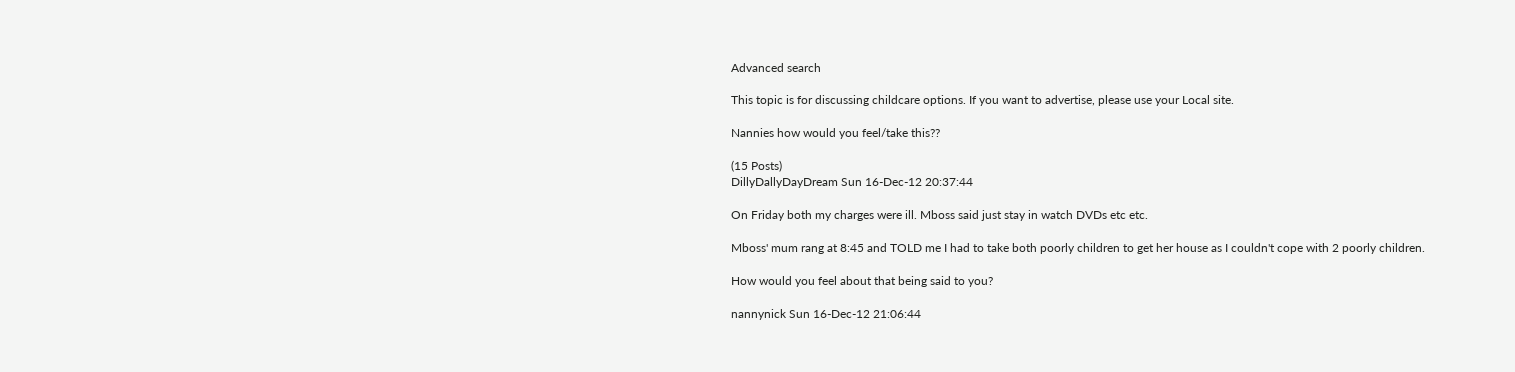Advanced search

This topic is for discussing childcare options. If you want to advertise, please use your Local site.

Nannies how would you feel/take this??

(15 Posts)
DillyDallyDayDream Sun 16-Dec-12 20:37:44

On Friday both my charges were ill. Mboss said just stay in watch DVDs etc etc.

Mboss' mum rang at 8:45 and TOLD me I had to take both poorly children to get her house as I couldn't cope with 2 poorly children.

How would you feel about that being said to you?

nannynick Sun 16-Dec-12 21:06:44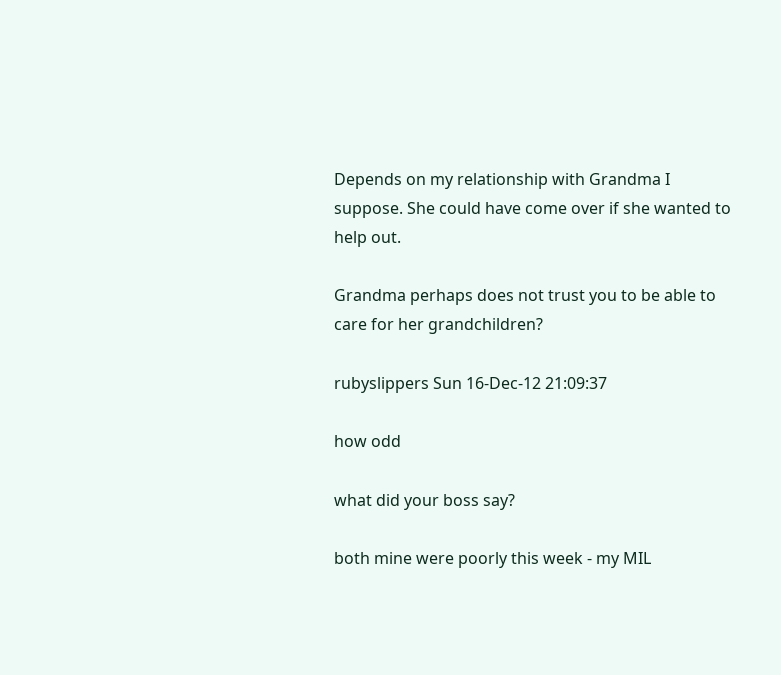Depends on my relationship with Grandma I suppose. She could have come over if she wanted to help out.

Grandma perhaps does not trust you to be able to care for her grandchildren?

rubyslippers Sun 16-Dec-12 21:09:37

how odd

what did your boss say?

both mine were poorly this week - my MIL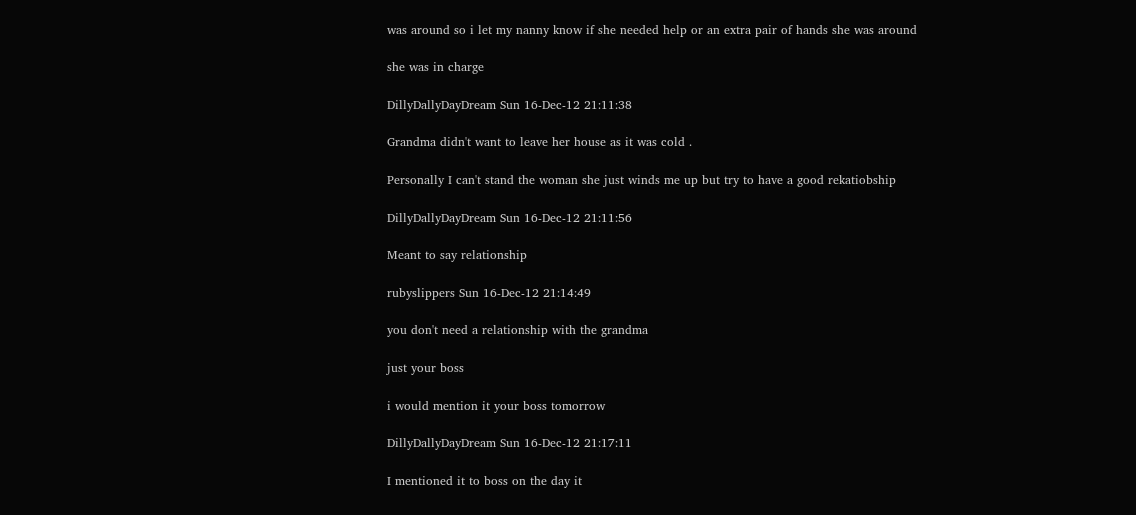was around so i let my nanny know if she needed help or an extra pair of hands she was around

she was in charge

DillyDallyDayDream Sun 16-Dec-12 21:11:38

Grandma didn't want to leave her house as it was cold .

Personally I can't stand the woman she just winds me up but try to have a good rekatiobship

DillyDallyDayDream Sun 16-Dec-12 21:11:56

Meant to say relationship

rubyslippers Sun 16-Dec-12 21:14:49

you don't need a relationship with the grandma

just your boss

i would mention it your boss tomorrow

DillyDallyDayDream Sun 16-Dec-12 21:17:11

I mentioned it to boss on the day it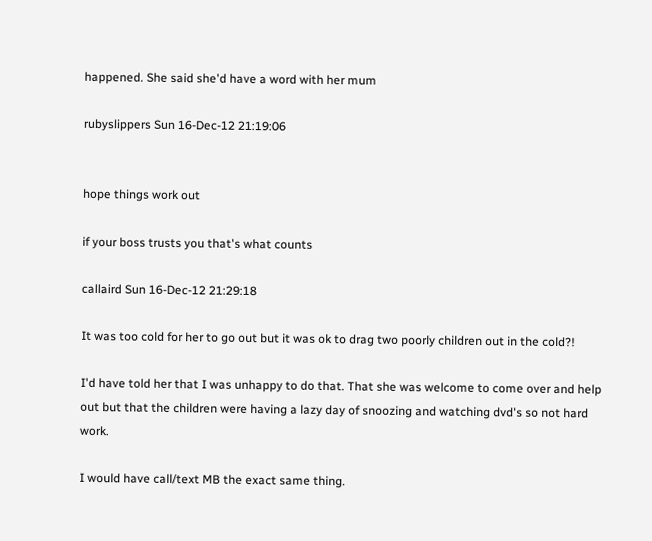happened. She said she'd have a word with her mum

rubyslippers Sun 16-Dec-12 21:19:06


hope things work out

if your boss trusts you that's what counts

callaird Sun 16-Dec-12 21:29:18

It was too cold for her to go out but it was ok to drag two poorly children out in the cold?!

I'd have told her that I was unhappy to do that. That she was welcome to come over and help out but that the children were having a lazy day of snoozing and watching dvd's so not hard work.

I would have call/text MB the exact same thing.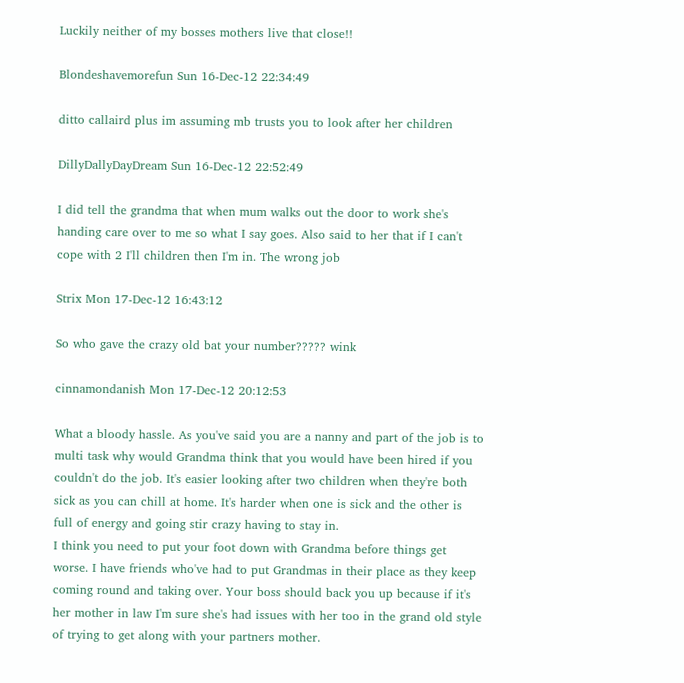Luckily neither of my bosses mothers live that close!!

Blondeshavemorefun Sun 16-Dec-12 22:34:49

ditto callaird plus im assuming mb trusts you to look after her children

DillyDallyDayDream Sun 16-Dec-12 22:52:49

I did tell the grandma that when mum walks out the door to work she's handing care over to me so what I say goes. Also said to her that if I can't cope with 2 I'll children then I'm in. The wrong job

Strix Mon 17-Dec-12 16:43:12

So who gave the crazy old bat your number????? wink

cinnamondanish Mon 17-Dec-12 20:12:53

What a bloody hassle. As you've said you are a nanny and part of the job is to multi task why would Grandma think that you would have been hired if you couldn't do the job. It's easier looking after two children when they're both sick as you can chill at home. It's harder when one is sick and the other is full of energy and going stir crazy having to stay in.
I think you need to put your foot down with Grandma before things get worse. I have friends who've had to put Grandmas in their place as they keep coming round and taking over. Your boss should back you up because if it's her mother in law I'm sure she's had issues with her too in the grand old style of trying to get along with your partners mother.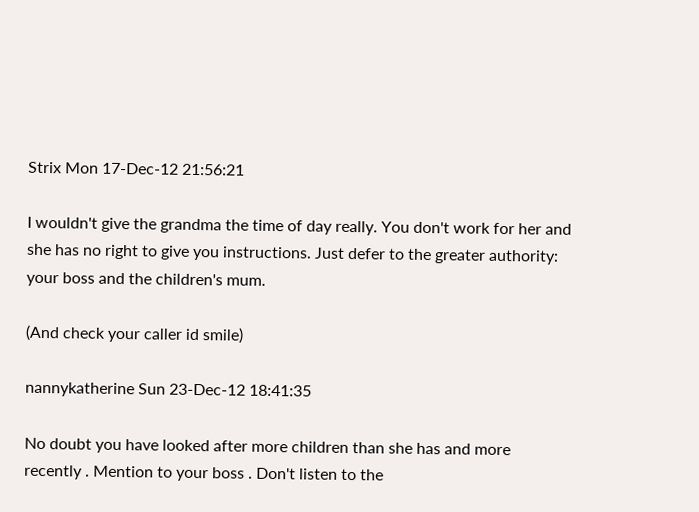Strix Mon 17-Dec-12 21:56:21

I wouldn't give the grandma the time of day really. You don't work for her and she has no right to give you instructions. Just defer to the greater authority: your boss and the children's mum.

(And check your caller id smile)

nannykatherine Sun 23-Dec-12 18:41:35

No doubt you have looked after more children than she has and more recently . Mention to your boss . Don't listen to the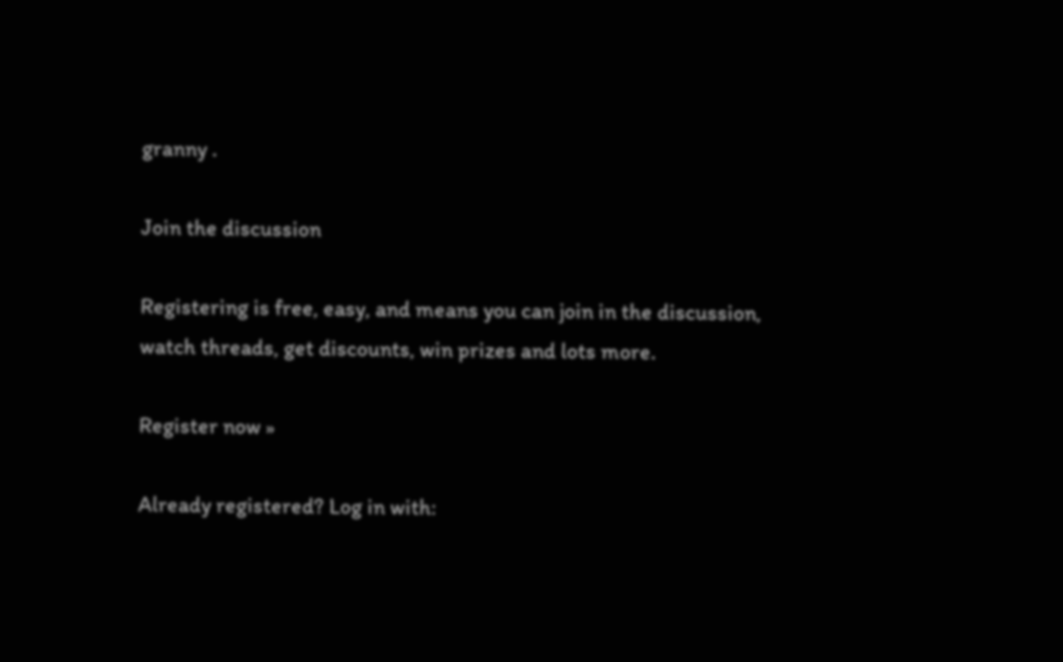granny .

Join the discussion

Registering is free, easy, and means you can join in the discussion, watch threads, get discounts, win prizes and lots more.

Register now »

Already registered? Log in with: